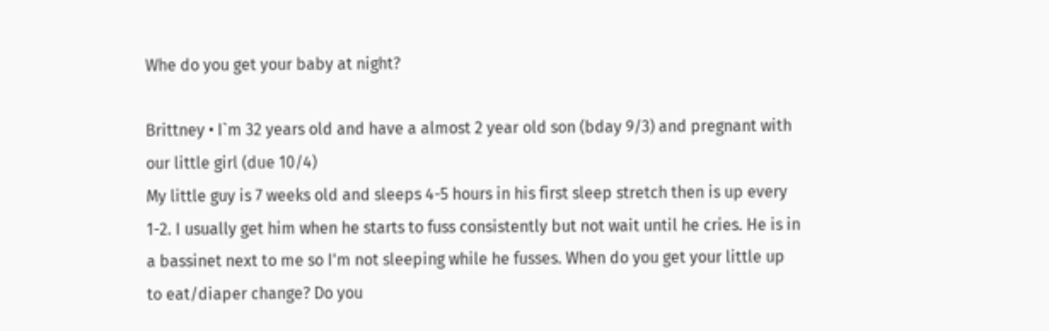Whe do you get your baby at night?

Brittney • I`m 32 years old and have a almost 2 year old son (bday 9/3) and pregnant with our little girl (due 10/4)
My little guy is 7 weeks old and sleeps 4-5 hours in his first sleep stretch then is up every 1-2. I usually get him when he starts to fuss consistently but not wait until he cries. He is in a bassinet next to me so I'm not sleeping while he fusses. When do you get your little up to eat/diaper change? Do you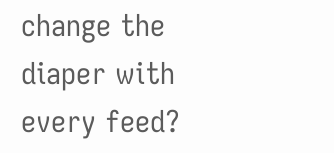change the diaper with every feed?